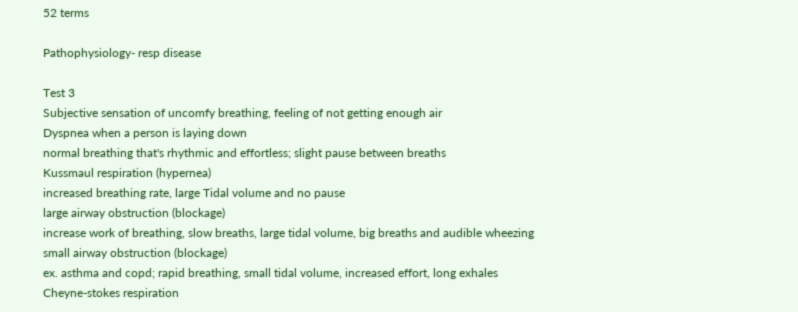52 terms

Pathophysiology- resp disease

Test 3
Subjective sensation of uncomfy breathing, feeling of not getting enough air
Dyspnea when a person is laying down
normal breathing that's rhythmic and effortless; slight pause between breaths
Kussmaul respiration (hypernea)
increased breathing rate, large Tidal volume and no pause
large airway obstruction (blockage)
increase work of breathing, slow breaths, large tidal volume, big breaths and audible wheezing
small airway obstruction (blockage)
ex. asthma and copd; rapid breathing, small tidal volume, increased effort, long exhales
Cheyne-stokes respiration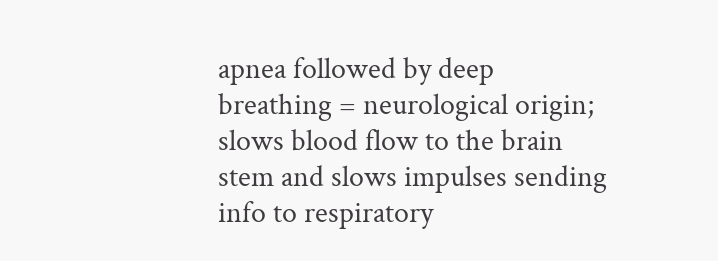apnea followed by deep breathing = neurological origin; slows blood flow to the brain stem and slows impulses sending info to respiratory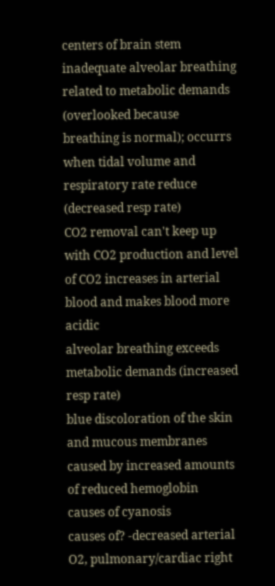centers of brain stem
inadequate alveolar breathing related to metabolic demands (overlooked because breathing is normal); occurrs when tidal volume and respiratory rate reduce (decreased resp rate)
CO2 removal can't keep up with CO2 production and level of CO2 increases in arterial blood and makes blood more acidic
alveolar breathing exceeds metabolic demands (increased resp rate)
blue discoloration of the skin and mucous membranes caused by increased amounts of reduced hemoglobin
causes of cyanosis
causes of? -decreased arterial O2, pulmonary/cardiac right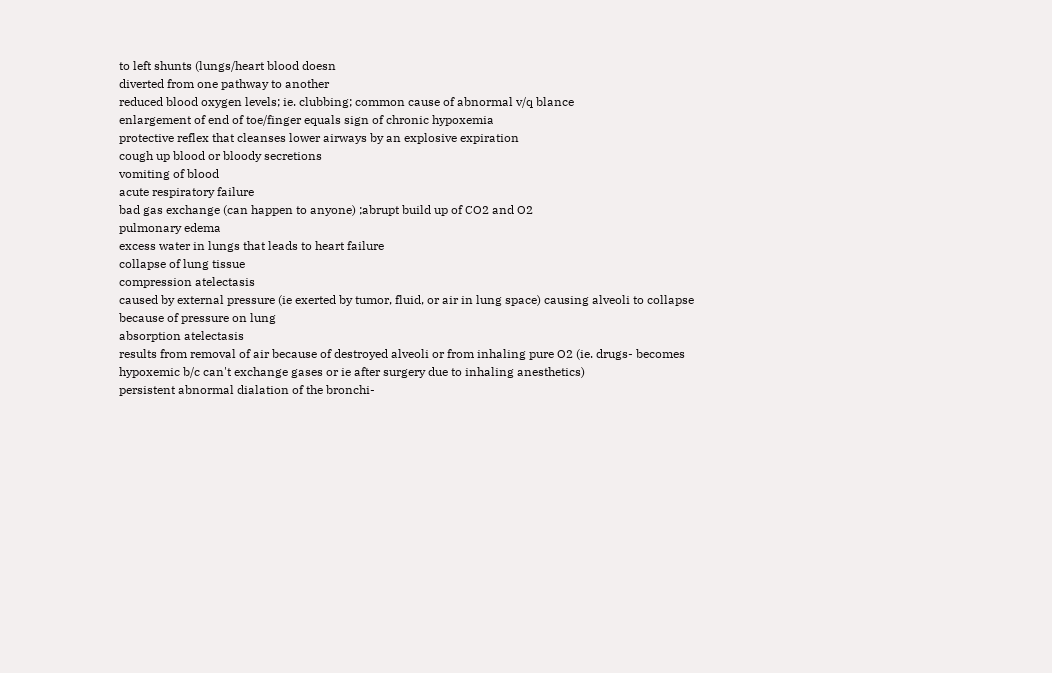to left shunts (lungs/heart blood doesn
diverted from one pathway to another
reduced blood oxygen levels; ie. clubbing; common cause of abnormal v/q blance
enlargement of end of toe/finger equals sign of chronic hypoxemia
protective reflex that cleanses lower airways by an explosive expiration
cough up blood or bloody secretions
vomiting of blood
acute respiratory failure
bad gas exchange (can happen to anyone) ;abrupt build up of CO2 and O2
pulmonary edema
excess water in lungs that leads to heart failure
collapse of lung tissue
compression atelectasis
caused by external pressure (ie exerted by tumor, fluid, or air in lung space) causing alveoli to collapse because of pressure on lung
absorption atelectasis
results from removal of air because of destroyed alveoli or from inhaling pure O2 (ie. drugs- becomes hypoxemic b/c can't exchange gases or ie after surgery due to inhaling anesthetics)
persistent abnormal dialation of the bronchi-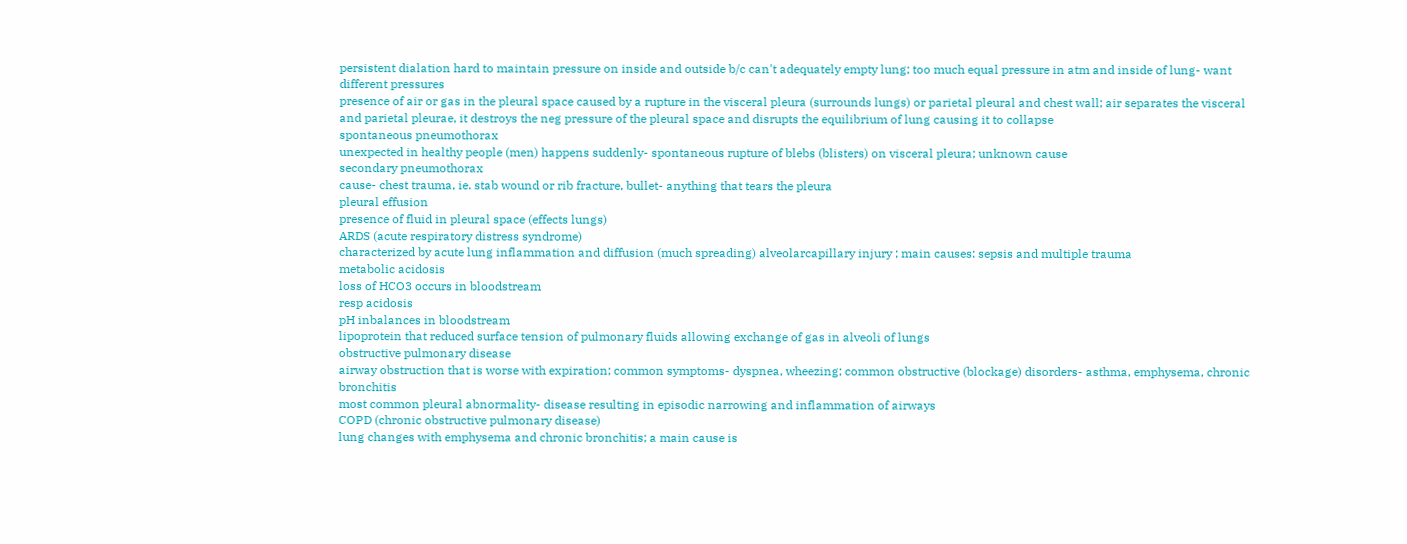persistent dialation hard to maintain pressure on inside and outside b/c can't adequately empty lung; too much equal pressure in atm and inside of lung- want different pressures
presence of air or gas in the pleural space caused by a rupture in the visceral pleura (surrounds lungs) or parietal pleural and chest wall; air separates the visceral and parietal pleurae, it destroys the neg pressure of the pleural space and disrupts the equilibrium of lung causing it to collapse
spontaneous pneumothorax
unexpected in healthy people (men) happens suddenly- spontaneous rupture of blebs (blisters) on visceral pleura; unknown cause
secondary pneumothorax
cause- chest trauma, ie. stab wound or rib fracture, bullet- anything that tears the pleura
pleural effusion
presence of fluid in pleural space (effects lungs)
ARDS (acute respiratory distress syndrome)
characterized by acute lung inflammation and diffusion (much spreading) alveolarcapillary injury ; main causes: sepsis and multiple trauma
metabolic acidosis
loss of HCO3 occurs in bloodstream
resp acidosis
pH inbalances in bloodstream
lipoprotein that reduced surface tension of pulmonary fluids allowing exchange of gas in alveoli of lungs
obstructive pulmonary disease
airway obstruction that is worse with expiration; common symptoms- dyspnea, wheezing; common obstructive (blockage) disorders- asthma, emphysema, chronic bronchitis
most common pleural abnormality- disease resulting in episodic narrowing and inflammation of airways
COPD (chronic obstructive pulmonary disease)
lung changes with emphysema and chronic bronchitis; a main cause is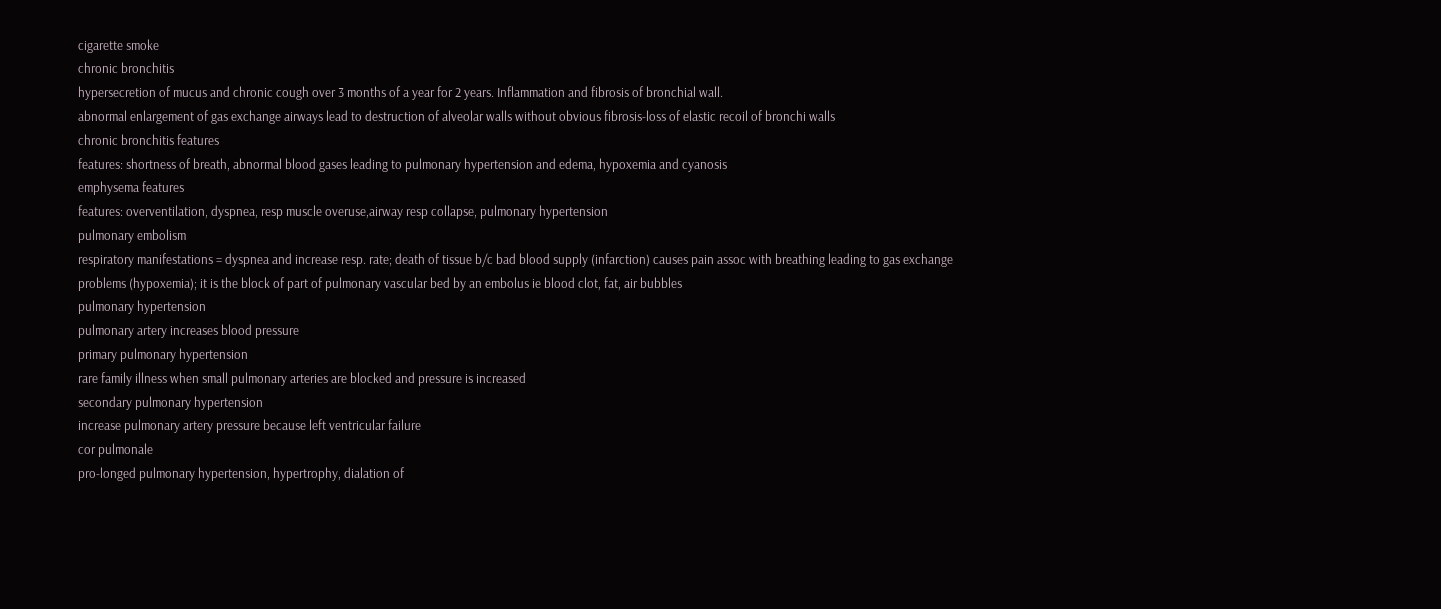cigarette smoke
chronic bronchitis
hypersecretion of mucus and chronic cough over 3 months of a year for 2 years. Inflammation and fibrosis of bronchial wall.
abnormal enlargement of gas exchange airways lead to destruction of alveolar walls without obvious fibrosis-loss of elastic recoil of bronchi walls
chronic bronchitis features
features: shortness of breath, abnormal blood gases leading to pulmonary hypertension and edema, hypoxemia and cyanosis
emphysema features
features: overventilation, dyspnea, resp muscle overuse,airway resp collapse, pulmonary hypertension
pulmonary embolism
respiratory manifestations = dyspnea and increase resp. rate; death of tissue b/c bad blood supply (infarction) causes pain assoc with breathing leading to gas exchange problems (hypoxemia); it is the block of part of pulmonary vascular bed by an embolus ie blood clot, fat, air bubbles
pulmonary hypertension
pulmonary artery increases blood pressure
primary pulmonary hypertension
rare family illness when small pulmonary arteries are blocked and pressure is increased
secondary pulmonary hypertension
increase pulmonary artery pressure because left ventricular failure
cor pulmonale
pro-longed pulmonary hypertension, hypertrophy, dialation of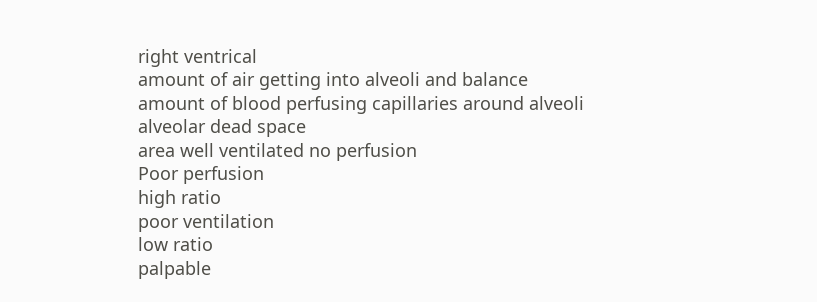right ventrical
amount of air getting into alveoli and balance
amount of blood perfusing capillaries around alveoli
alveolar dead space
area well ventilated no perfusion
Poor perfusion
high ratio
poor ventilation
low ratio
palpable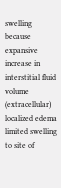swelling because expansive increase in interstitial fluid volume (extracellular)
localized edema
limited swelling to site of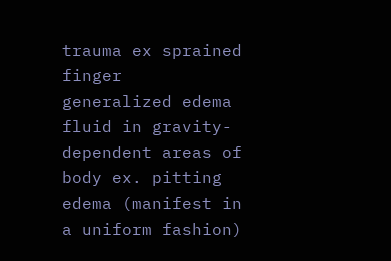trauma ex sprained finger
generalized edema
fluid in gravity-dependent areas of body ex. pitting edema (manifest in a uniform fashion)